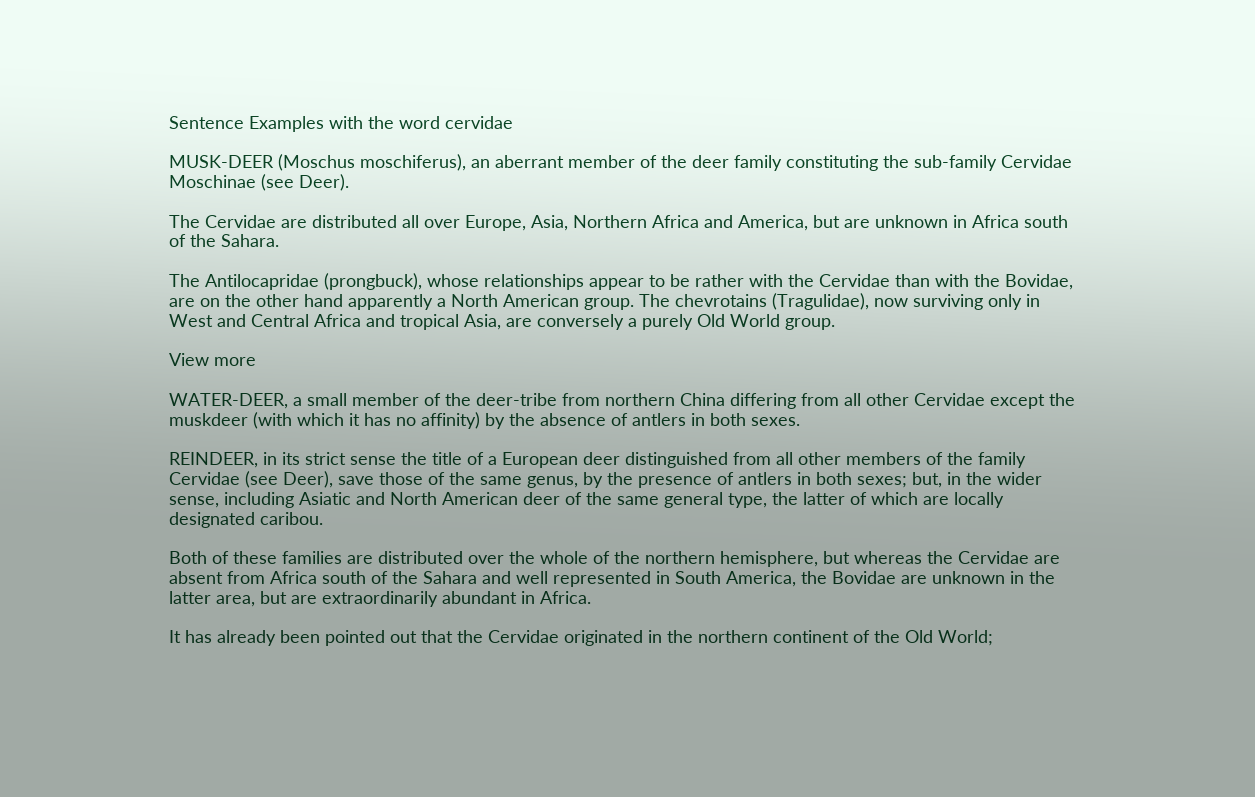Sentence Examples with the word cervidae

MUSK-DEER (Moschus moschiferus), an aberrant member of the deer family constituting the sub-family Cervidae Moschinae (see Deer).

The Cervidae are distributed all over Europe, Asia, Northern Africa and America, but are unknown in Africa south of the Sahara.

The Antilocapridae (prongbuck), whose relationships appear to be rather with the Cervidae than with the Bovidae, are on the other hand apparently a North American group. The chevrotains (Tragulidae), now surviving only in West and Central Africa and tropical Asia, are conversely a purely Old World group.

View more

WATER-DEER, a small member of the deer-tribe from northern China differing from all other Cervidae except the muskdeer (with which it has no affinity) by the absence of antlers in both sexes.

REINDEER, in its strict sense the title of a European deer distinguished from all other members of the family Cervidae (see Deer), save those of the same genus, by the presence of antlers in both sexes; but, in the wider sense, including Asiatic and North American deer of the same general type, the latter of which are locally designated caribou.

Both of these families are distributed over the whole of the northern hemisphere, but whereas the Cervidae are absent from Africa south of the Sahara and well represented in South America, the Bovidae are unknown in the latter area, but are extraordinarily abundant in Africa.

It has already been pointed out that the Cervidae originated in the northern continent of the Old World;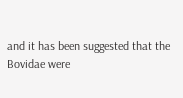and it has been suggested that the Bovidae were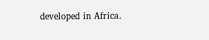developed in Africa.